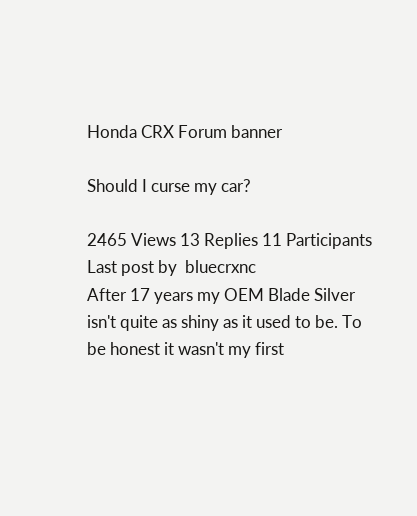Honda CRX Forum banner

Should I curse my car?

2465 Views 13 Replies 11 Participants Last post by  bluecrxnc
After 17 years my OEM Blade Silver isn't quite as shiny as it used to be. To be honest it wasn't my first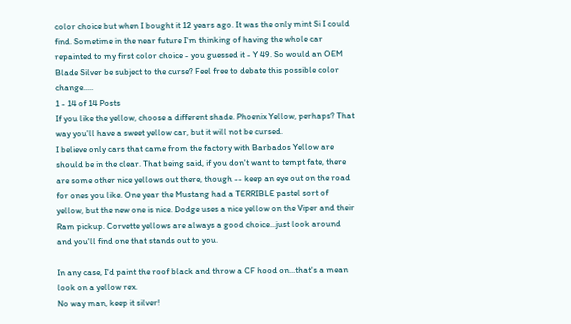color choice but when I bought it 12 years ago. It was the only mint Si I could find. Sometime in the near future I'm thinking of having the whole car repainted to my first color choice - you guessed it - Y 49. So would an OEM Blade Silver be subject to the curse? Feel free to debate this possible color change.....
1 - 14 of 14 Posts
If you like the yellow, choose a different shade. Phoenix Yellow, perhaps? That way you'll have a sweet yellow car, but it will not be cursed.
I believe only cars that came from the factory with Barbados Yellow are should be in the clear. That being said, if you don't want to tempt fate, there are some other nice yellows out there, though -- keep an eye out on the road for ones you like. One year the Mustang had a TERRIBLE pastel sort of yellow, but the new one is nice. Dodge uses a nice yellow on the Viper and their Ram pickup. Corvette yellows are always a good choice...just look around and you'll find one that stands out to you.

In any case, I'd paint the roof black and throw a CF hood on...that's a mean look on a yellow rex.
No way man, keep it silver!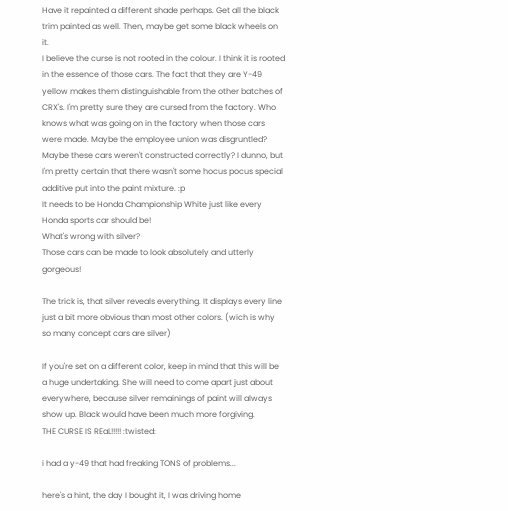Have it repainted a different shade perhaps. Get all the black trim painted as well. Then, maybe get some black wheels on it.
I believe the curse is not rooted in the colour. I think it is rooted in the essence of those cars. The fact that they are Y-49 yellow makes them distinguishable from the other batches of CRX's. I'm pretty sure they are cursed from the factory. Who knows what was going on in the factory when those cars were made. Maybe the employee union was disgruntled? Maybe these cars weren't constructed correctly? I dunno, but I'm pretty certain that there wasn't some hocus pocus special additive put into the paint mixture. :p
It needs to be Honda Championship White just like every Honda sports car should be!
What's wrong with silver?
Those cars can be made to look absolutely and utterly gorgeous!

The trick is, that silver reveals everything. It displays every line just a bit more obvious than most other colors. (wich is why so many concept cars are silver)

If you're set on a different color, keep in mind that this will be a huge undertaking. She will need to come apart just about everywhere, because silver remainings of paint will always show up. Black would have been much more forgiving.
THE CURSE IS REaL!!!!! :twisted:

i had a y-49 that had freaking TONS of problems...

here's a hint, the day I bought it, I was driving home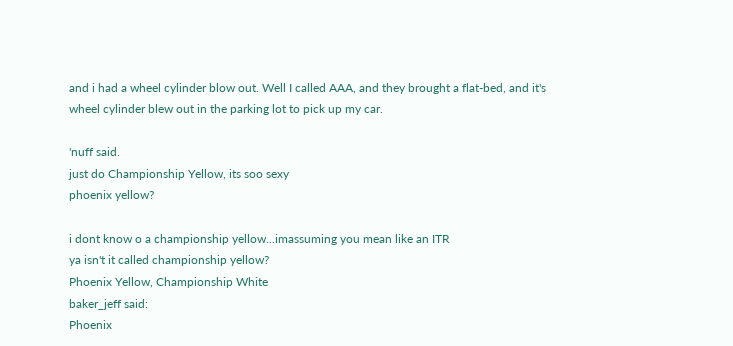and i had a wheel cylinder blow out. Well I called AAA, and they brought a flat-bed, and it's wheel cylinder blew out in the parking lot to pick up my car.

'nuff said.
just do Championship Yellow, its soo sexy
phoenix yellow?

i dont know o a championship yellow...imassuming you mean like an ITR
ya isn't it called championship yellow?
Phoenix Yellow, Championship White
baker_jeff said:
Phoenix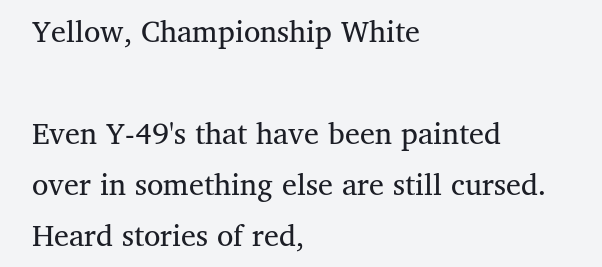Yellow, Championship White

Even Y-49's that have been painted over in something else are still cursed. Heard stories of red,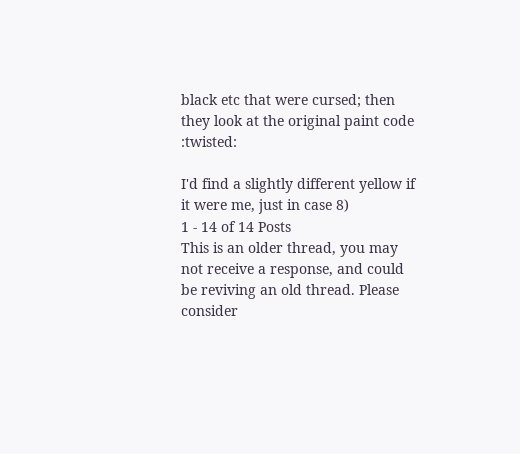black etc that were cursed; then they look at the original paint code :twisted:

I'd find a slightly different yellow if it were me, just in case 8)
1 - 14 of 14 Posts
This is an older thread, you may not receive a response, and could be reviving an old thread. Please consider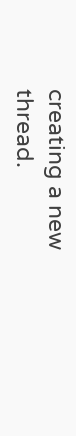creating a new thread.